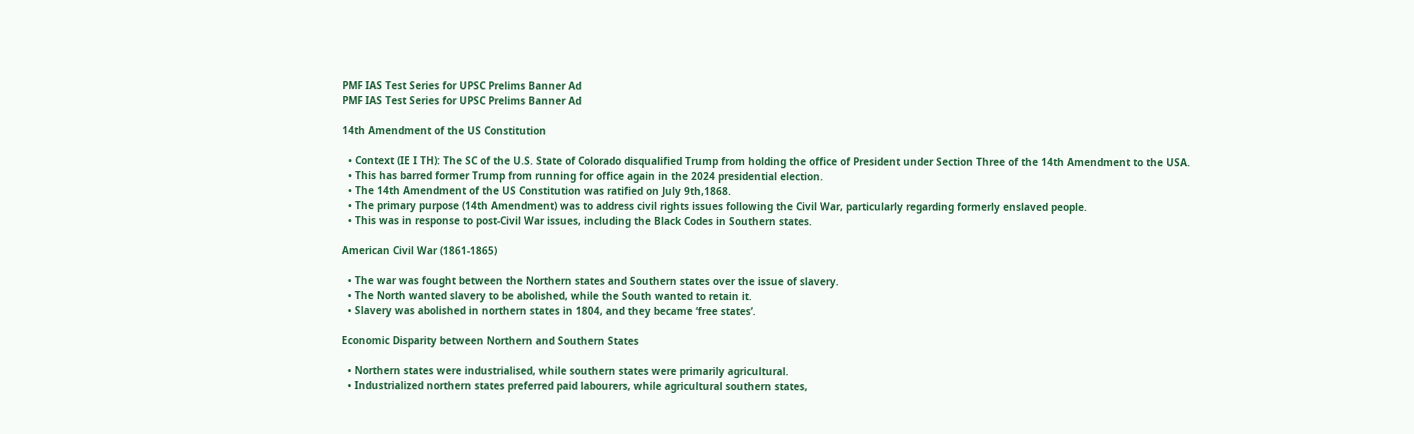PMF IAS Test Series for UPSC Prelims Banner Ad
PMF IAS Test Series for UPSC Prelims Banner Ad

14th Amendment of the US Constitution

  • Context (IE I TH): The SC of the U.S. State of Colorado disqualified Trump from holding the office of President under Section Three of the 14th Amendment to the USA.
  • This has barred former Trump from running for office again in the 2024 presidential election.
  • The 14th Amendment of the US Constitution was ratified on July 9th,1868.
  • The primary purpose (14th Amendment) was to address civil rights issues following the Civil War, particularly regarding formerly enslaved people.
  • This was in response to post-Civil War issues, including the Black Codes in Southern states.

American Civil War (1861-1865)

  • The war was fought between the Northern states and Southern states over the issue of slavery.
  • The North wanted slavery to be abolished, while the South wanted to retain it.
  • Slavery was abolished in northern states in 1804, and they became ‘free states’.

Economic Disparity between Northern and Southern States

  • Northern states were industrialised, while southern states were primarily agricultural.
  • Industrialized northern states preferred paid labourers, while agricultural southern states,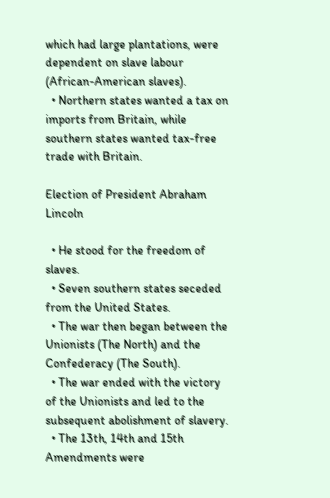which had large plantations, were dependent on slave labour (African-American slaves).
  • Northern states wanted a tax on imports from Britain, while southern states wanted tax-free trade with Britain.

Election of President Abraham Lincoln

  • He stood for the freedom of slaves.
  • Seven southern states seceded from the United States.
  • The war then began between the Unionists (The North) and the Confederacy (The South).
  • The war ended with the victory of the Unionists and led to the subsequent abolishment of slavery.
  • The 13th, 14th and 15th Amendments were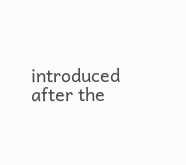introduced after the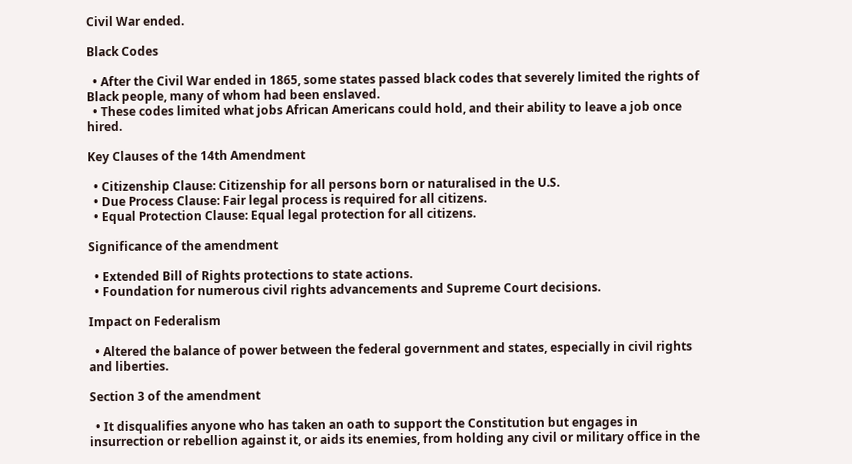Civil War ended.

Black Codes

  • After the Civil War ended in 1865, some states passed black codes that severely limited the rights of Black people, many of whom had been enslaved.
  • These codes limited what jobs African Americans could hold, and their ability to leave a job once hired.

Key Clauses of the 14th Amendment

  • Citizenship Clause: Citizenship for all persons born or naturalised in the U.S.
  • Due Process Clause: Fair legal process is required for all citizens.
  • Equal Protection Clause: Equal legal protection for all citizens.

Significance of the amendment

  • Extended Bill of Rights protections to state actions.
  • Foundation for numerous civil rights advancements and Supreme Court decisions.

Impact on Federalism

  • Altered the balance of power between the federal government and states, especially in civil rights and liberties.

Section 3 of the amendment

  • It disqualifies anyone who has taken an oath to support the Constitution but engages in insurrection or rebellion against it, or aids its enemies, from holding any civil or military office in the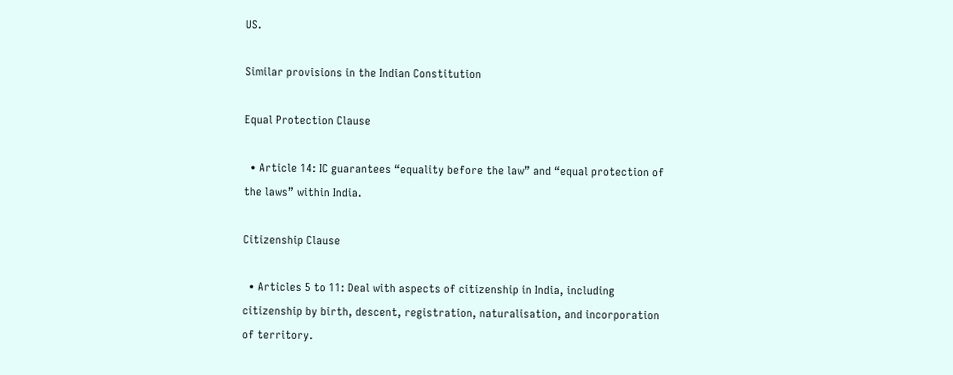US.

Similar provisions in the Indian Constitution

Equal Protection Clause

  • Article 14: IC guarantees “equality before the law” and “equal protection of the laws” within India.

Citizenship Clause

  • Articles 5 to 11: Deal with aspects of citizenship in India, including citizenship by birth, descent, registration, naturalisation, and incorporation of territory.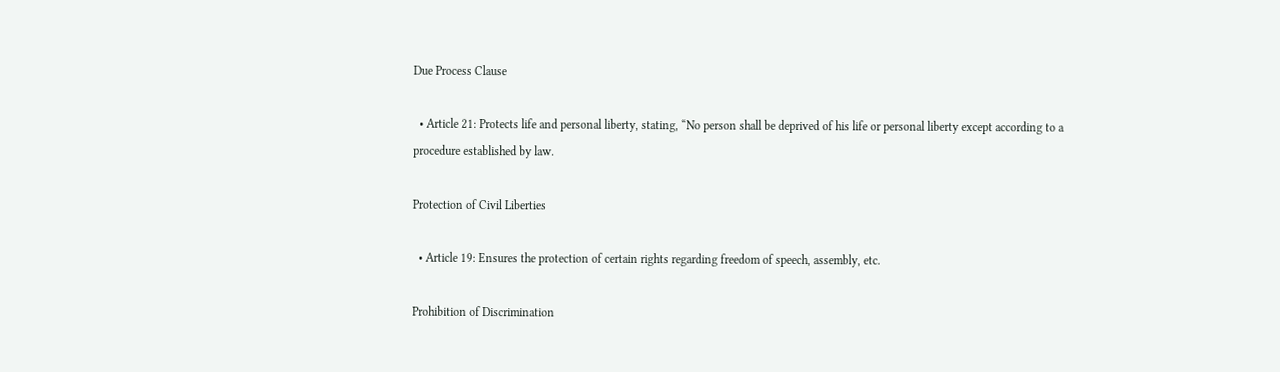Due Process Clause

  • Article 21: Protects life and personal liberty, stating, “No person shall be deprived of his life or personal liberty except according to a procedure established by law.

Protection of Civil Liberties

  • Article 19: Ensures the protection of certain rights regarding freedom of speech, assembly, etc.

Prohibition of Discrimination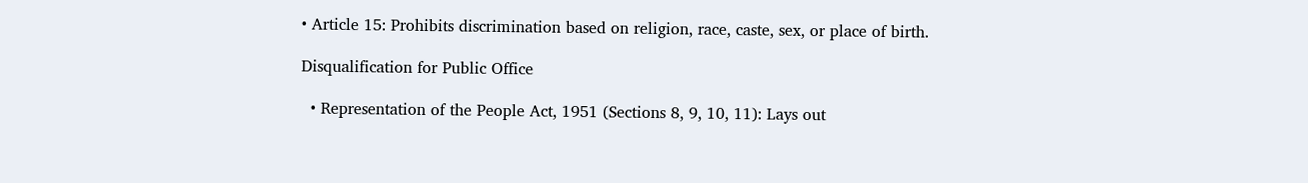• Article 15: Prohibits discrimination based on religion, race, caste, sex, or place of birth.

Disqualification for Public Office

  • Representation of the People Act, 1951 (Sections 8, 9, 10, 11): Lays out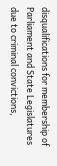disqualifications for membership of Parliament and State Legislatures due to criminal convictions,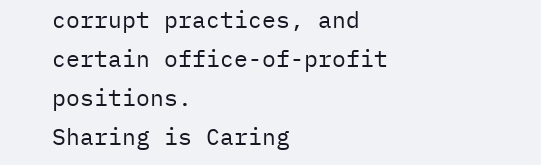corrupt practices, and certain office-of-profit positions.
Sharing is Caring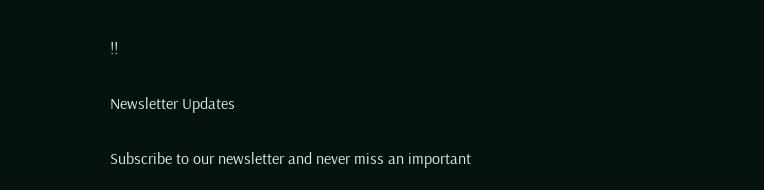!!

Newsletter Updates

Subscribe to our newsletter and never miss an important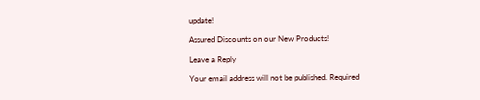update!

Assured Discounts on our New Products!

Leave a Reply

Your email address will not be published. Required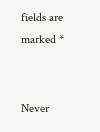fields are marked *


Never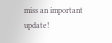miss an important update!